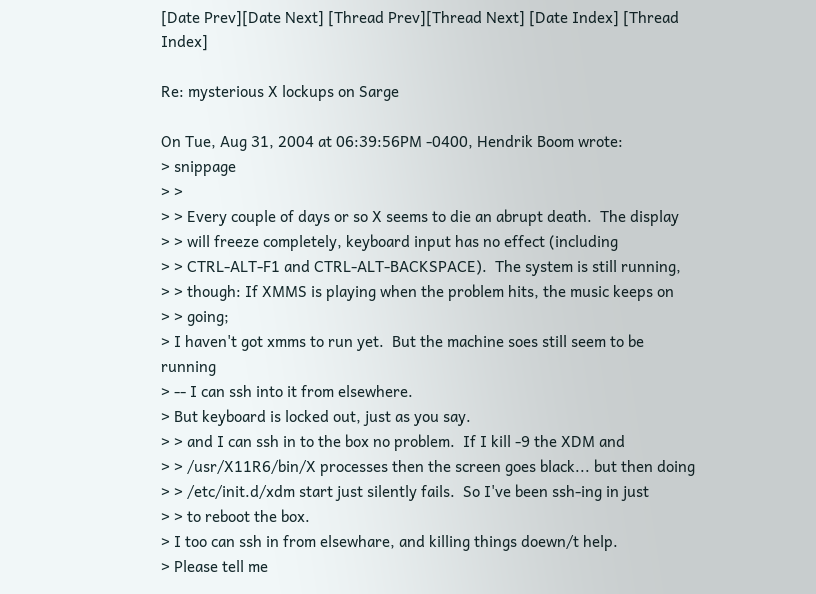[Date Prev][Date Next] [Thread Prev][Thread Next] [Date Index] [Thread Index]

Re: mysterious X lockups on Sarge

On Tue, Aug 31, 2004 at 06:39:56PM -0400, Hendrik Boom wrote:
> snippage
> >
> > Every couple of days or so X seems to die an abrupt death.  The display
> > will freeze completely, keyboard input has no effect (including
> > CTRL-ALT-F1 and CTRL-ALT-BACKSPACE).  The system is still running,
> > though: If XMMS is playing when the problem hits, the music keeps on
> > going;
> I haven't got xmms to run yet.  But the machine soes still seem to be running
> -- I can ssh into it from elsewhere.
> But keyboard is locked out, just as you say.
> > and I can ssh in to the box no problem.  If I kill -9 the XDM and
> > /usr/X11R6/bin/X processes then the screen goes black... but then doing
> > /etc/init.d/xdm start just silently fails.  So I've been ssh-ing in just
> > to reboot the box.
> I too can ssh in from elsewhare, and killing things doewn/t help.
> Please tell me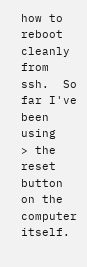how to reboot cleanly from ssh.  So far I've been using
> the reset button on the computer itself.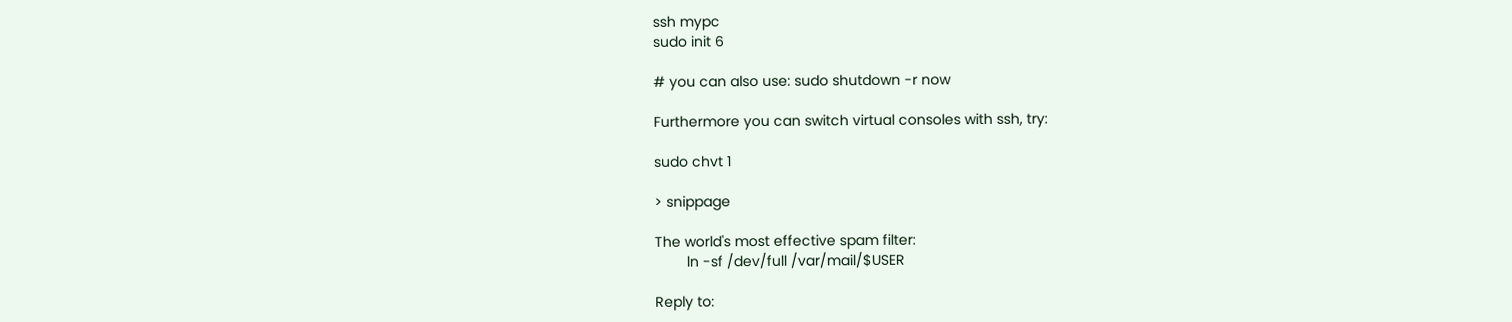ssh mypc
sudo init 6

# you can also use: sudo shutdown -r now

Furthermore you can switch virtual consoles with ssh, try:

sudo chvt 1

> snippage

The world's most effective spam filter:
        ln -sf /dev/full /var/mail/$USER

Reply to: